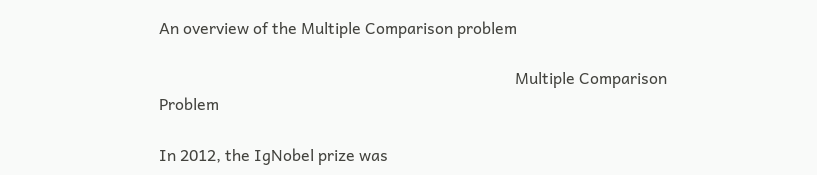An overview of the Multiple Comparison problem

                                                                                         Multiple Comparison Problem

In 2012, the IgNobel prize was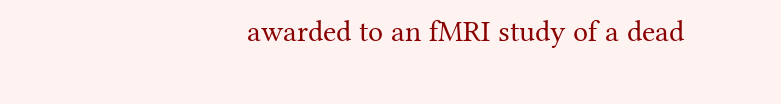awarded to an fMRI study of a dead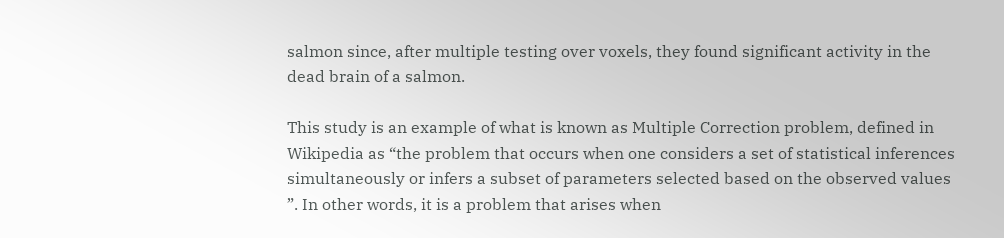salmon since, after multiple testing over voxels, they found significant activity in the dead brain of a salmon.

This study is an example of what is known as Multiple Correction problem, defined in Wikipedia as “the problem that occurs when one considers a set of statistical inferences simultaneously or infers a subset of parameters selected based on the observed values ”. In other words, it is a problem that arises when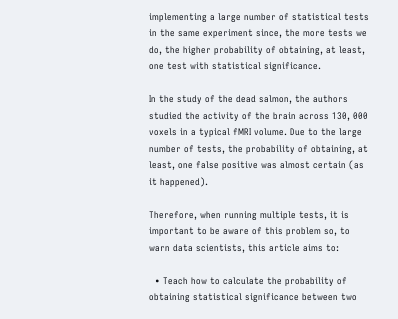implementing a large number of statistical tests in the same experiment since, the more tests we do, the higher probability of obtaining, at least, one test with statistical significance.

In the study of the dead salmon, the authors studied the activity of the brain across 130, 000 voxels in a typical fMRI volume. Due to the large number of tests, the probability of obtaining, at least, one false positive was almost certain (as it happened).

Therefore, when running multiple tests, it is important to be aware of this problem so, to warn data scientists, this article aims to:

  • Teach how to calculate the probability of obtaining statistical significance between two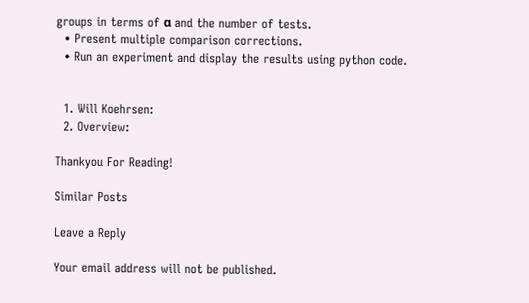groups in terms of α and the number of tests.
  • Present multiple comparison corrections.
  • Run an experiment and display the results using python code.


  1. Will Koehrsen:
  2. Overview:

Thankyou For Reading!

Similar Posts

Leave a Reply

Your email address will not be published.